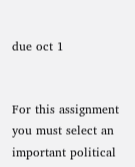due oct 1


For this assignment you must select an important political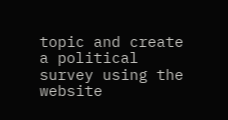topic and create a political survey using the website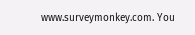www.surveymonkey.com. You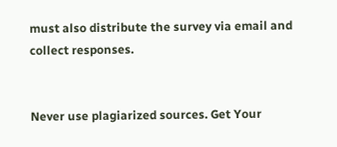must also distribute the survey via email and collect responses.


Never use plagiarized sources. Get Your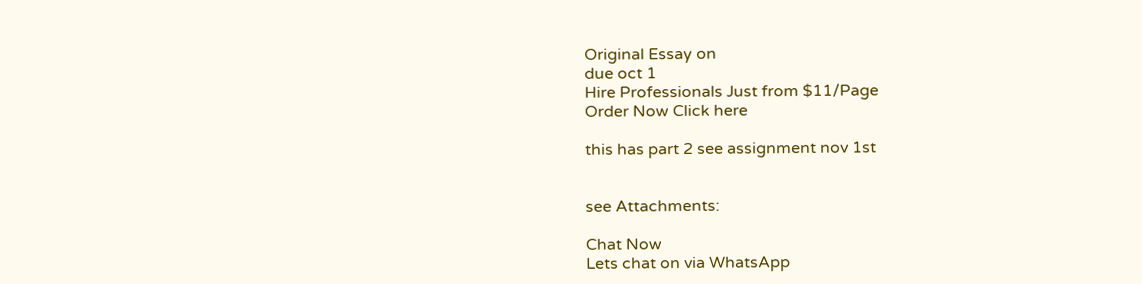Original Essay on
due oct 1
Hire Professionals Just from $11/Page
Order Now Click here

this has part 2 see assignment nov 1st


see Attachments:

Chat Now
Lets chat on via WhatsApp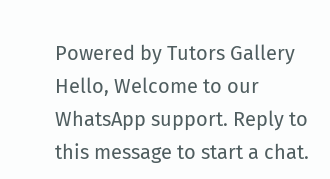Powered by Tutors Gallery
Hello, Welcome to our WhatsApp support. Reply to this message to start a chat.